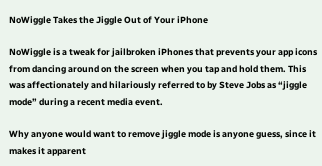NoWiggle Takes the Jiggle Out of Your iPhone

NoWiggle is a tweak for jailbroken iPhones that prevents your app icons from dancing around on the screen when you tap and hold them. This was affectionately and hilariously referred to by Steve Jobs as “jiggle mode” during a recent media event.

Why anyone would want to remove jiggle mode is anyone guess, since it makes it apparent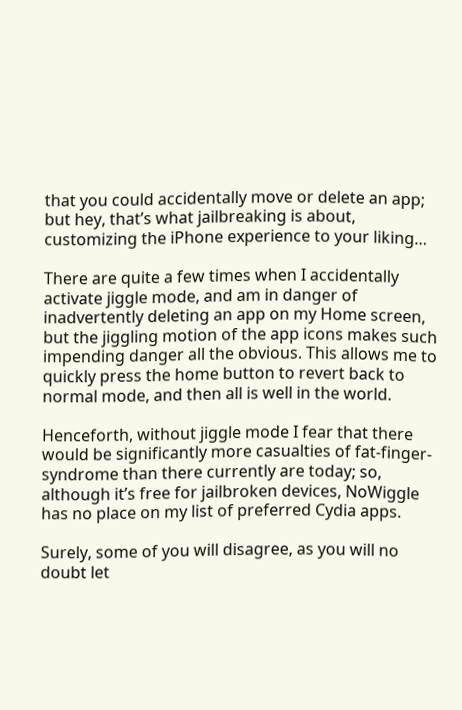that you could accidentally move or delete an app; but hey, that’s what jailbreaking is about, customizing the iPhone experience to your liking…

There are quite a few times when I accidentally activate jiggle mode, and am in danger of inadvertently deleting an app on my Home screen, but the jiggling motion of the app icons makes such impending danger all the obvious. This allows me to quickly press the home button to revert back to normal mode, and then all is well in the world.

Henceforth, without jiggle mode I fear that there would be significantly more casualties of fat-finger-syndrome than there currently are today; so, although it’s free for jailbroken devices, NoWiggle has no place on my list of preferred Cydia apps.

Surely, some of you will disagree, as you will no doubt let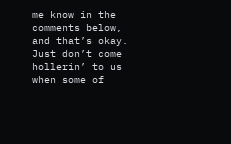me know in the comments below, and that’s okay. Just don’t come hollerin’ to us when some of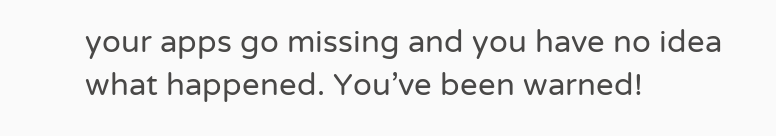your apps go missing and you have no idea what happened. You’ve been warned!